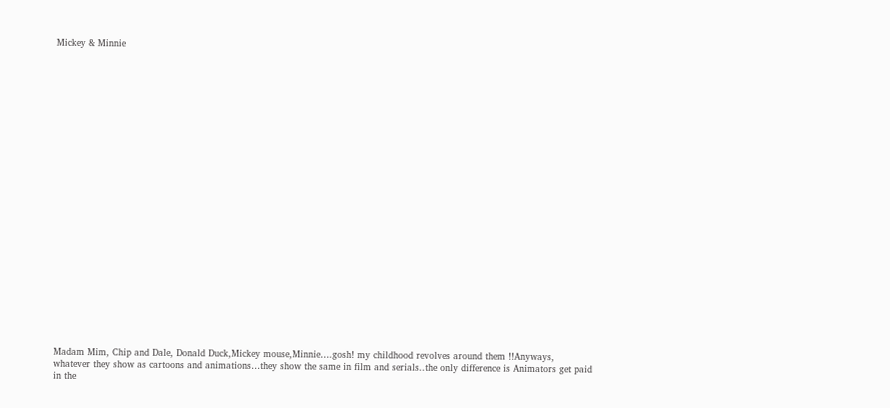Mickey & Minnie

























Madam Mim, Chip and Dale, Donald Duck,Mickey mouse,Minnie….gosh! my childhood revolves around them !!Anyways, whatever they show as cartoons and animations…they show the same in film and serials..the only difference is Animators get paid in the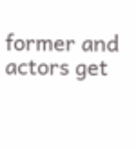former and actors get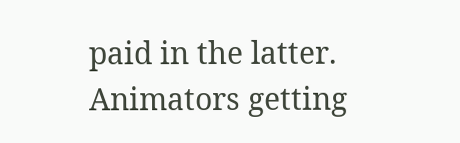paid in the latter. Animators getting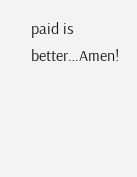paid is  better…Amen!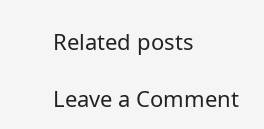Related posts

Leave a Comment